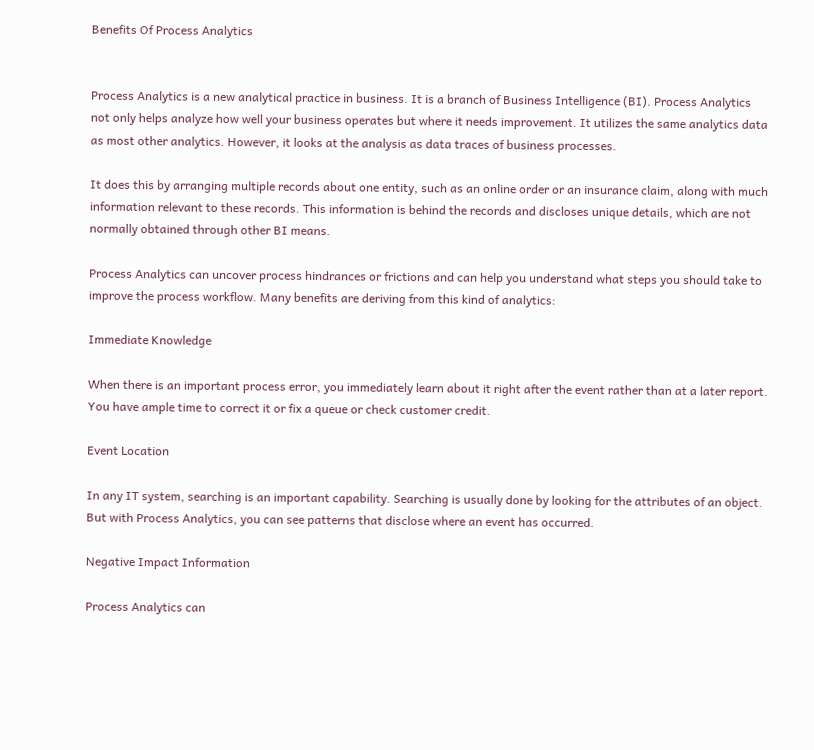Benefits Of Process Analytics


Process Analytics is a new analytical practice in business. It is a branch of Business Intelligence (BI). Process Analytics not only helps analyze how well your business operates but where it needs improvement. It utilizes the same analytics data as most other analytics. However, it looks at the analysis as data traces of business processes.

It does this by arranging multiple records about one entity, such as an online order or an insurance claim, along with much information relevant to these records. This information is behind the records and discloses unique details, which are not normally obtained through other BI means.

Process Analytics can uncover process hindrances or frictions and can help you understand what steps you should take to improve the process workflow. Many benefits are deriving from this kind of analytics:

Immediate Knowledge

When there is an important process error, you immediately learn about it right after the event rather than at a later report. You have ample time to correct it or fix a queue or check customer credit.

Event Location

In any IT system, searching is an important capability. Searching is usually done by looking for the attributes of an object. But with Process Analytics, you can see patterns that disclose where an event has occurred.

Negative Impact Information

Process Analytics can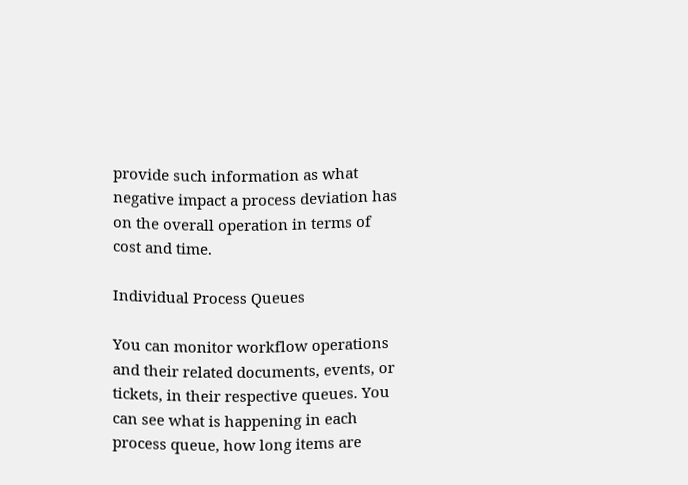provide such information as what negative impact a process deviation has on the overall operation in terms of cost and time.

Individual Process Queues

You can monitor workflow operations and their related documents, events, or tickets, in their respective queues. You can see what is happening in each process queue, how long items are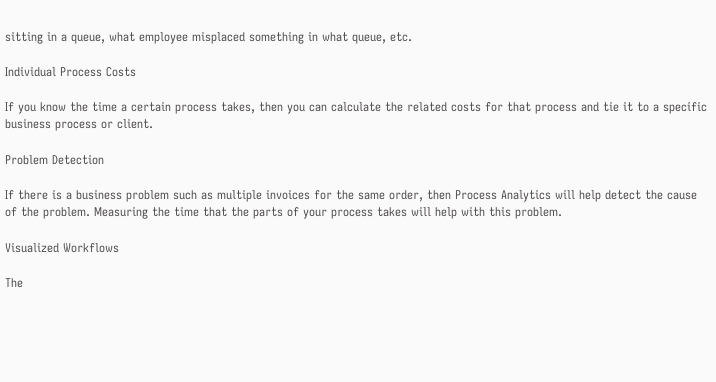sitting in a queue, what employee misplaced something in what queue, etc.

Individual Process Costs

If you know the time a certain process takes, then you can calculate the related costs for that process and tie it to a specific business process or client.

Problem Detection

If there is a business problem such as multiple invoices for the same order, then Process Analytics will help detect the cause of the problem. Measuring the time that the parts of your process takes will help with this problem.

Visualized Workflows

The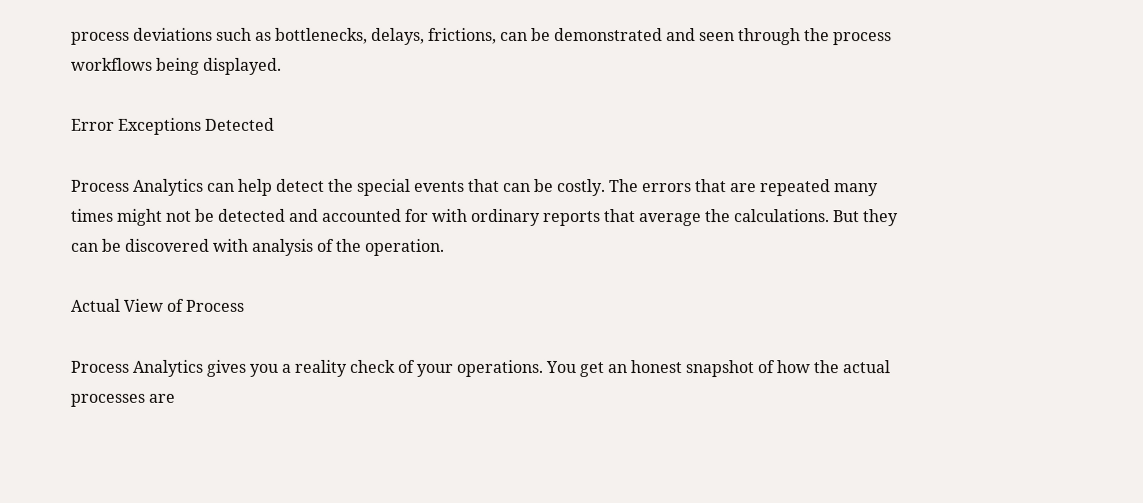process deviations such as bottlenecks, delays, frictions, can be demonstrated and seen through the process workflows being displayed.

Error Exceptions Detected

Process Analytics can help detect the special events that can be costly. The errors that are repeated many times might not be detected and accounted for with ordinary reports that average the calculations. But they can be discovered with analysis of the operation.

Actual View of Process

Process Analytics gives you a reality check of your operations. You get an honest snapshot of how the actual processes are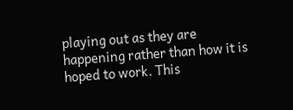playing out as they are happening rather than how it is hoped to work. This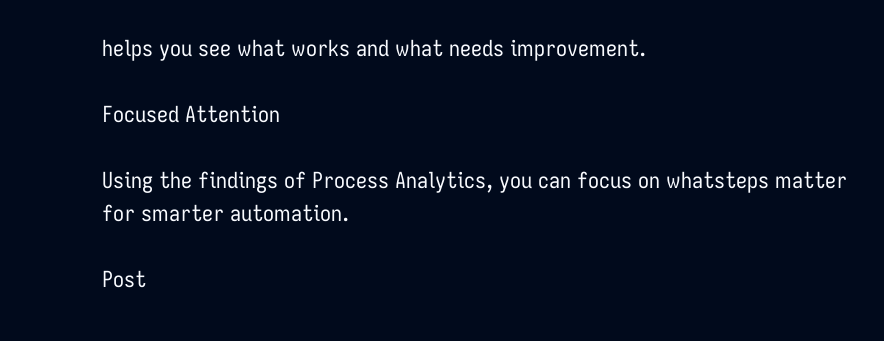helps you see what works and what needs improvement.

Focused Attention

Using the findings of Process Analytics, you can focus on whatsteps matter for smarter automation.

Post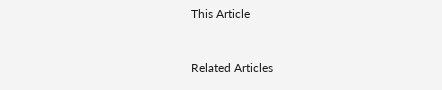This Article


Related Articles